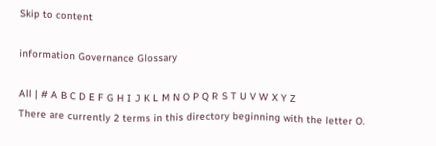Skip to content

information Governance Glossary

All | # A B C D E F G H I J K L M N O P Q R S T U V W X Y Z
There are currently 2 terms in this directory beginning with the letter O.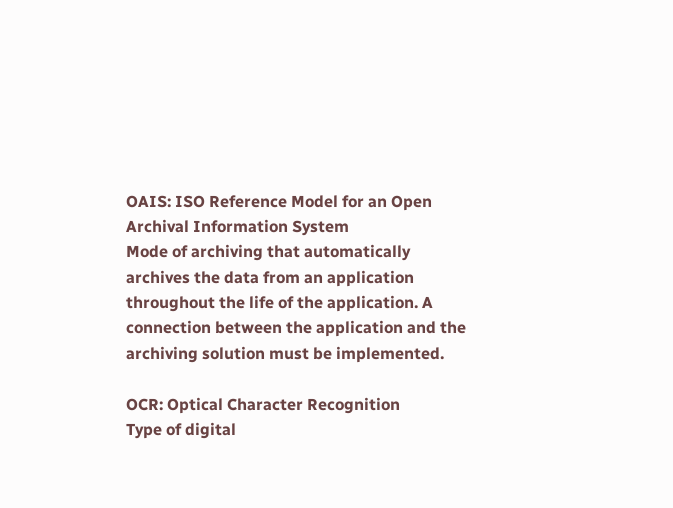OAIS: ISO Reference Model for an Open Archival Information System
Mode of archiving that automatically archives the data from an application throughout the life of the application. A connection between the application and the archiving solution must be implemented.

OCR: Optical Character Recognition
Type of digital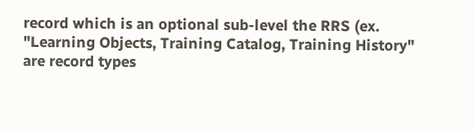record which is an optional sub-level the RRS (ex. "Learning Objects, Training Catalog, Training History" are record types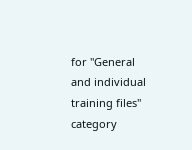for "General and individual training files" category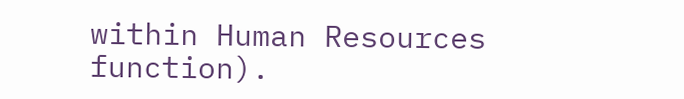within Human Resources function).